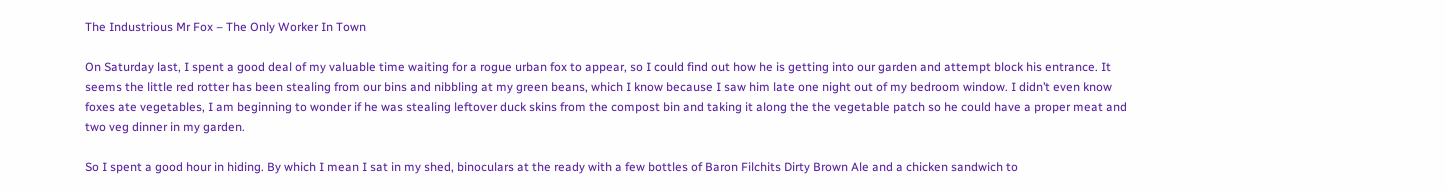The Industrious Mr Fox – The Only Worker In Town

On Saturday last, I spent a good deal of my valuable time waiting for a rogue urban fox to appear, so I could find out how he is getting into our garden and attempt block his entrance. It seems the little red rotter has been stealing from our bins and nibbling at my green beans, which I know because I saw him late one night out of my bedroom window. I didn’t even know foxes ate vegetables, I am beginning to wonder if he was stealing leftover duck skins from the compost bin and taking it along the the vegetable patch so he could have a proper meat and two veg dinner in my garden.

So I spent a good hour in hiding. By which I mean I sat in my shed, binoculars at the ready with a few bottles of Baron Filchits Dirty Brown Ale and a chicken sandwich to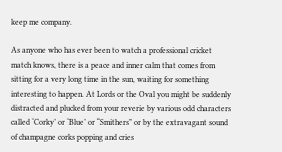keep me company.

As anyone who has ever been to watch a professional cricket match knows, there is a peace and inner calm that comes from sitting for a very long time in the sun, waiting for something interesting to happen. At Lords or the Oval you might be suddenly distracted and plucked from your reverie by various odd characters called ‘Corky’ or ‘Blue’ or “Smithers” or by the extravagant sound of champagne corks popping and cries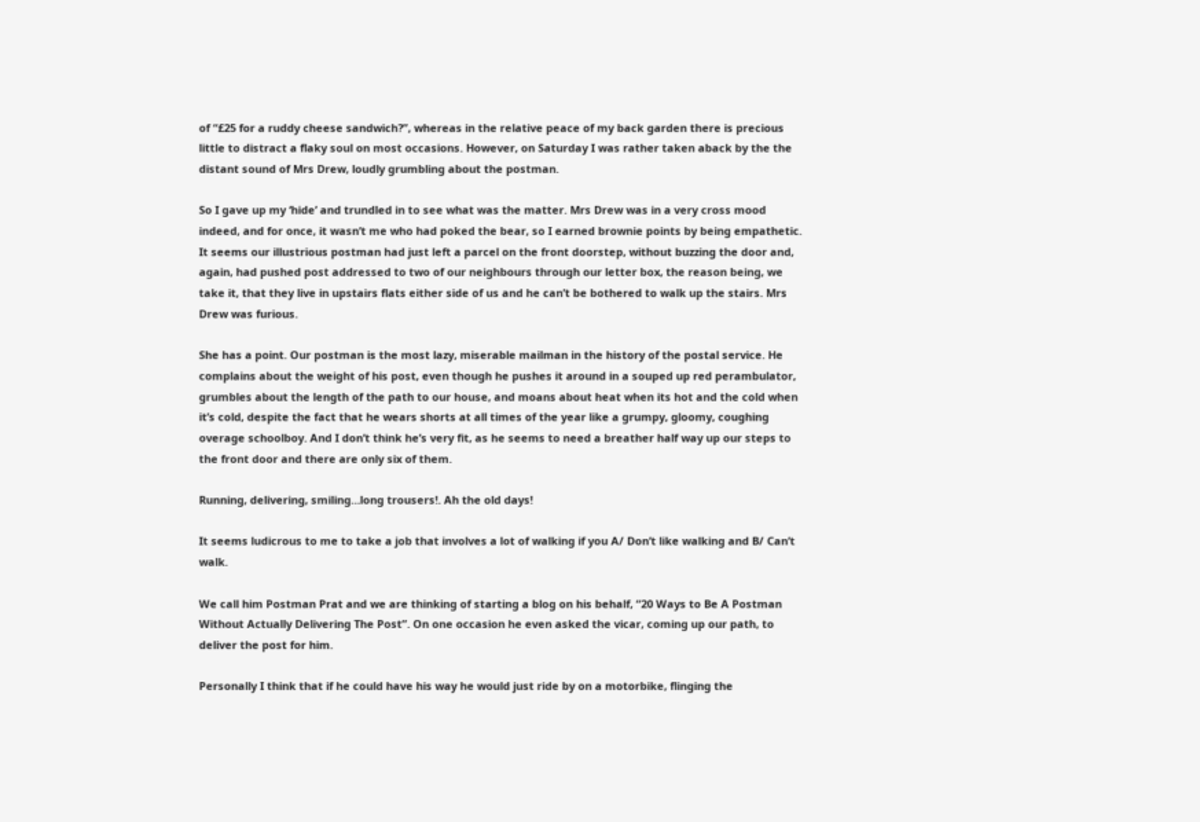of “£25 for a ruddy cheese sandwich?”, whereas in the relative peace of my back garden there is precious little to distract a flaky soul on most occasions. However, on Saturday I was rather taken aback by the the distant sound of Mrs Drew, loudly grumbling about the postman.

So I gave up my ‘hide’ and trundled in to see what was the matter. Mrs Drew was in a very cross mood indeed, and for once, it wasn’t me who had poked the bear, so I earned brownie points by being empathetic. It seems our illustrious postman had just left a parcel on the front doorstep, without buzzing the door and, again, had pushed post addressed to two of our neighbours through our letter box, the reason being, we take it, that they live in upstairs flats either side of us and he can’t be bothered to walk up the stairs. Mrs Drew was furious.

She has a point. Our postman is the most lazy, miserable mailman in the history of the postal service. He complains about the weight of his post, even though he pushes it around in a souped up red perambulator, grumbles about the length of the path to our house, and moans about heat when its hot and the cold when it’s cold, despite the fact that he wears shorts at all times of the year like a grumpy, gloomy, coughing overage schoolboy. And I don’t think he’s very fit, as he seems to need a breather half way up our steps to the front door and there are only six of them.

Running, delivering, smiling…long trousers!. Ah the old days!

It seems ludicrous to me to take a job that involves a lot of walking if you A/ Don’t like walking and B/ Can’t walk.

We call him Postman Prat and we are thinking of starting a blog on his behalf, “20 Ways to Be A Postman Without Actually Delivering The Post”. On one occasion he even asked the vicar, coming up our path, to deliver the post for him.

Personally I think that if he could have his way he would just ride by on a motorbike, flinging the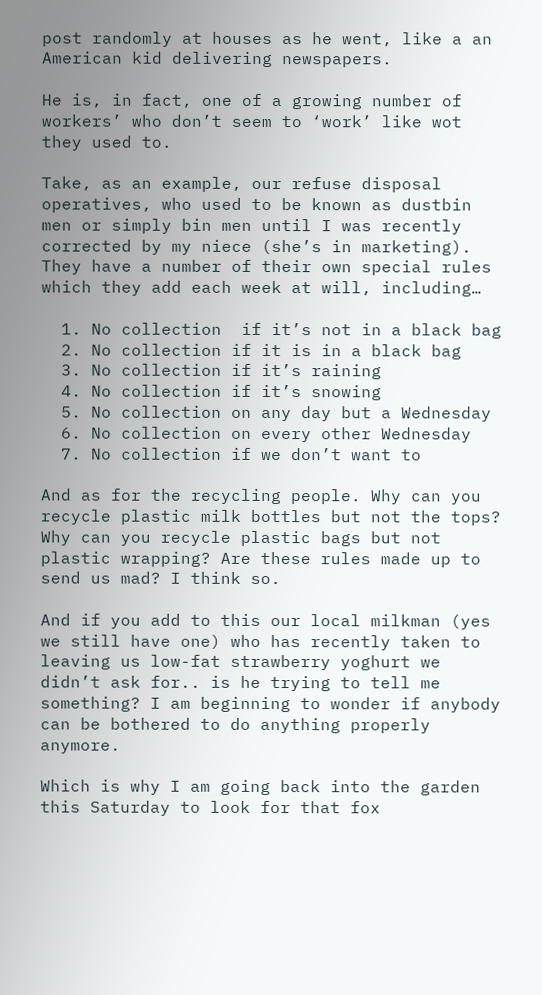post randomly at houses as he went, like a an American kid delivering newspapers.

He is, in fact, one of a growing number of workers’ who don’t seem to ‘work’ like wot they used to.

Take, as an example, our refuse disposal operatives, who used to be known as dustbin men or simply bin men until I was recently corrected by my niece (she’s in marketing). They have a number of their own special rules which they add each week at will, including…

  1. No collection  if it’s not in a black bag
  2. No collection if it is in a black bag
  3. No collection if it’s raining
  4. No collection if it’s snowing
  5. No collection on any day but a Wednesday
  6. No collection on every other Wednesday
  7. No collection if we don’t want to

And as for the recycling people. Why can you recycle plastic milk bottles but not the tops? Why can you recycle plastic bags but not plastic wrapping? Are these rules made up to send us mad? I think so.

And if you add to this our local milkman (yes we still have one) who has recently taken to leaving us low-fat strawberry yoghurt we didn’t ask for.. is he trying to tell me something? I am beginning to wonder if anybody can be bothered to do anything properly anymore.

Which is why I am going back into the garden this Saturday to look for that fox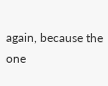again, because the one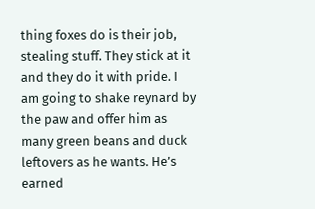thing foxes do is their job, stealing stuff. They stick at it and they do it with pride. I  am going to shake reynard by the paw and offer him as many green beans and duck leftovers as he wants. He’s earned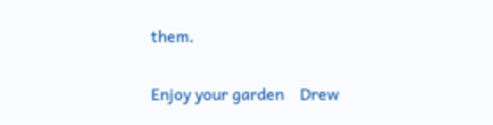them.

Enjoy your garden    Drew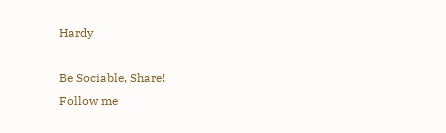Hardy

Be Sociable, Share!
Follow me